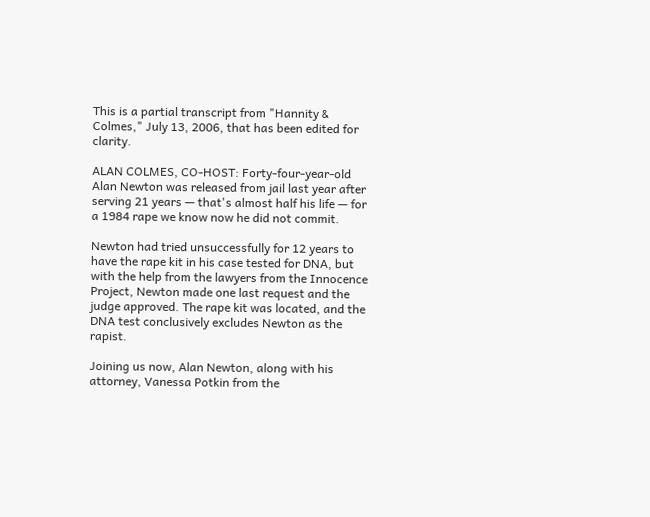This is a partial transcript from "Hannity & Colmes," July 13, 2006, that has been edited for clarity.

ALAN COLMES, CO-HOST: Forty-four-year-old Alan Newton was released from jail last year after serving 21 years — that's almost half his life — for a 1984 rape we know now he did not commit.

Newton had tried unsuccessfully for 12 years to have the rape kit in his case tested for DNA, but with the help from the lawyers from the Innocence Project, Newton made one last request and the judge approved. The rape kit was located, and the DNA test conclusively excludes Newton as the rapist.

Joining us now, Alan Newton, along with his attorney, Vanessa Potkin from the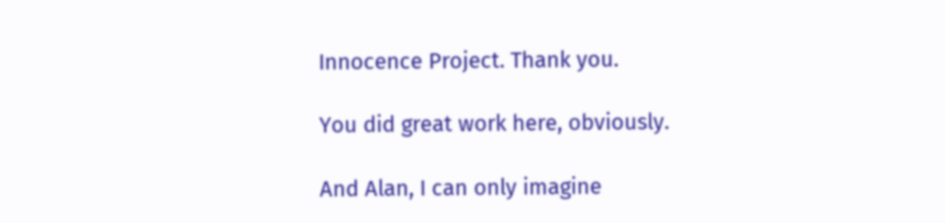Innocence Project. Thank you.

You did great work here, obviously.

And Alan, I can only imagine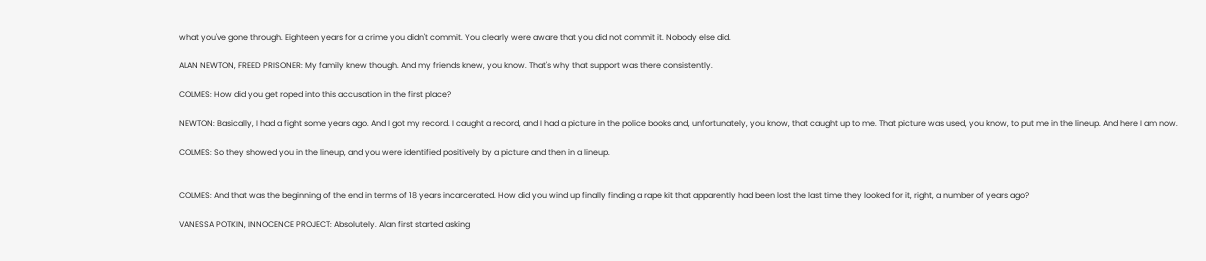what you've gone through. Eighteen years for a crime you didn't commit. You clearly were aware that you did not commit it. Nobody else did.

ALAN NEWTON, FREED PRISONER: My family knew though. And my friends knew, you know. That's why that support was there consistently.

COLMES: How did you get roped into this accusation in the first place?

NEWTON: Basically, I had a fight some years ago. And I got my record. I caught a record, and I had a picture in the police books and, unfortunately, you know, that caught up to me. That picture was used, you know, to put me in the lineup. And here I am now.

COLMES: So they showed you in the lineup, and you were identified positively by a picture and then in a lineup.


COLMES: And that was the beginning of the end in terms of 18 years incarcerated. How did you wind up finally finding a rape kit that apparently had been lost the last time they looked for it, right, a number of years ago?

VANESSA POTKIN, INNOCENCE PROJECT: Absolutely. Alan first started asking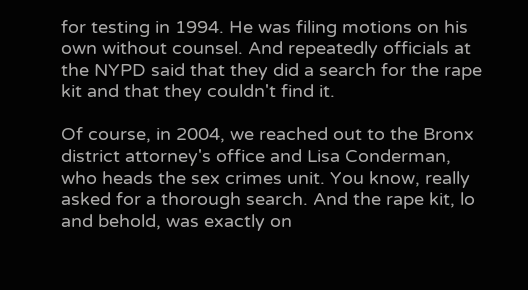for testing in 1994. He was filing motions on his own without counsel. And repeatedly officials at the NYPD said that they did a search for the rape kit and that they couldn't find it.

Of course, in 2004, we reached out to the Bronx district attorney's office and Lisa Conderman, who heads the sex crimes unit. You know, really asked for a thorough search. And the rape kit, lo and behold, was exactly on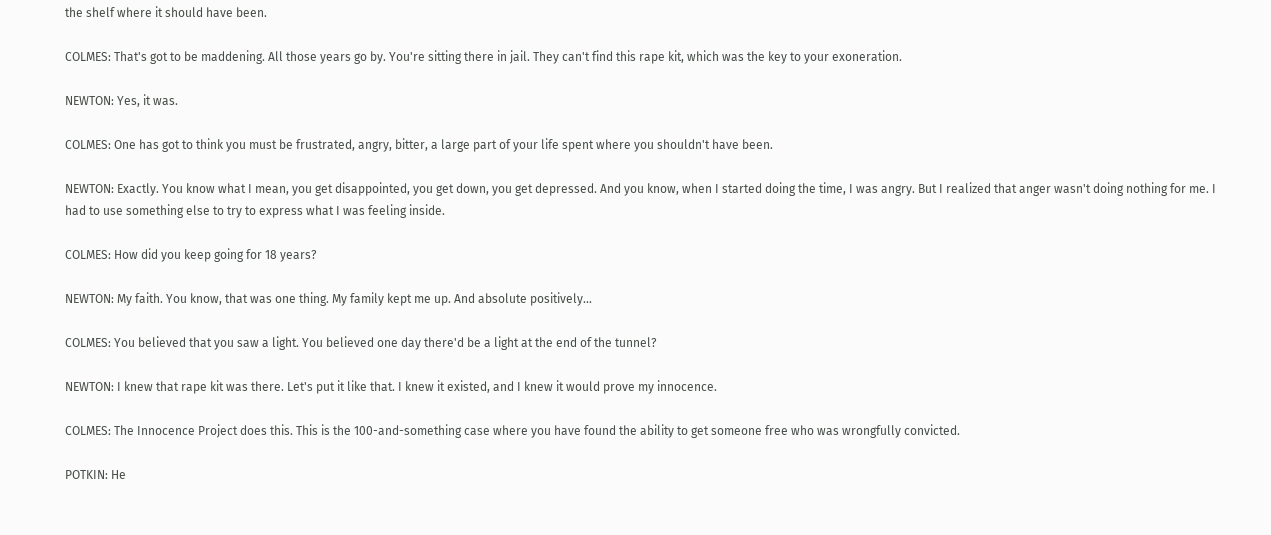the shelf where it should have been.

COLMES: That's got to be maddening. All those years go by. You're sitting there in jail. They can't find this rape kit, which was the key to your exoneration.

NEWTON: Yes, it was.

COLMES: One has got to think you must be frustrated, angry, bitter, a large part of your life spent where you shouldn't have been.

NEWTON: Exactly. You know what I mean, you get disappointed, you get down, you get depressed. And you know, when I started doing the time, I was angry. But I realized that anger wasn't doing nothing for me. I had to use something else to try to express what I was feeling inside.

COLMES: How did you keep going for 18 years?

NEWTON: My faith. You know, that was one thing. My family kept me up. And absolute positively...

COLMES: You believed that you saw a light. You believed one day there'd be a light at the end of the tunnel?

NEWTON: I knew that rape kit was there. Let's put it like that. I knew it existed, and I knew it would prove my innocence.

COLMES: The Innocence Project does this. This is the 100-and-something case where you have found the ability to get someone free who was wrongfully convicted.

POTKIN: He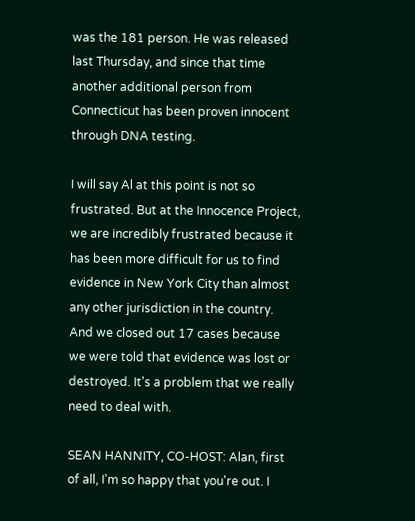was the 181 person. He was released last Thursday, and since that time another additional person from Connecticut has been proven innocent through DNA testing.

I will say Al at this point is not so frustrated. But at the Innocence Project, we are incredibly frustrated because it has been more difficult for us to find evidence in New York City than almost any other jurisdiction in the country. And we closed out 17 cases because we were told that evidence was lost or destroyed. It's a problem that we really need to deal with.

SEAN HANNITY, CO-HOST: Alan, first of all, I'm so happy that you're out. I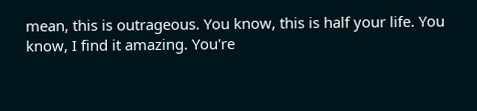mean, this is outrageous. You know, this is half your life. You know, I find it amazing. You're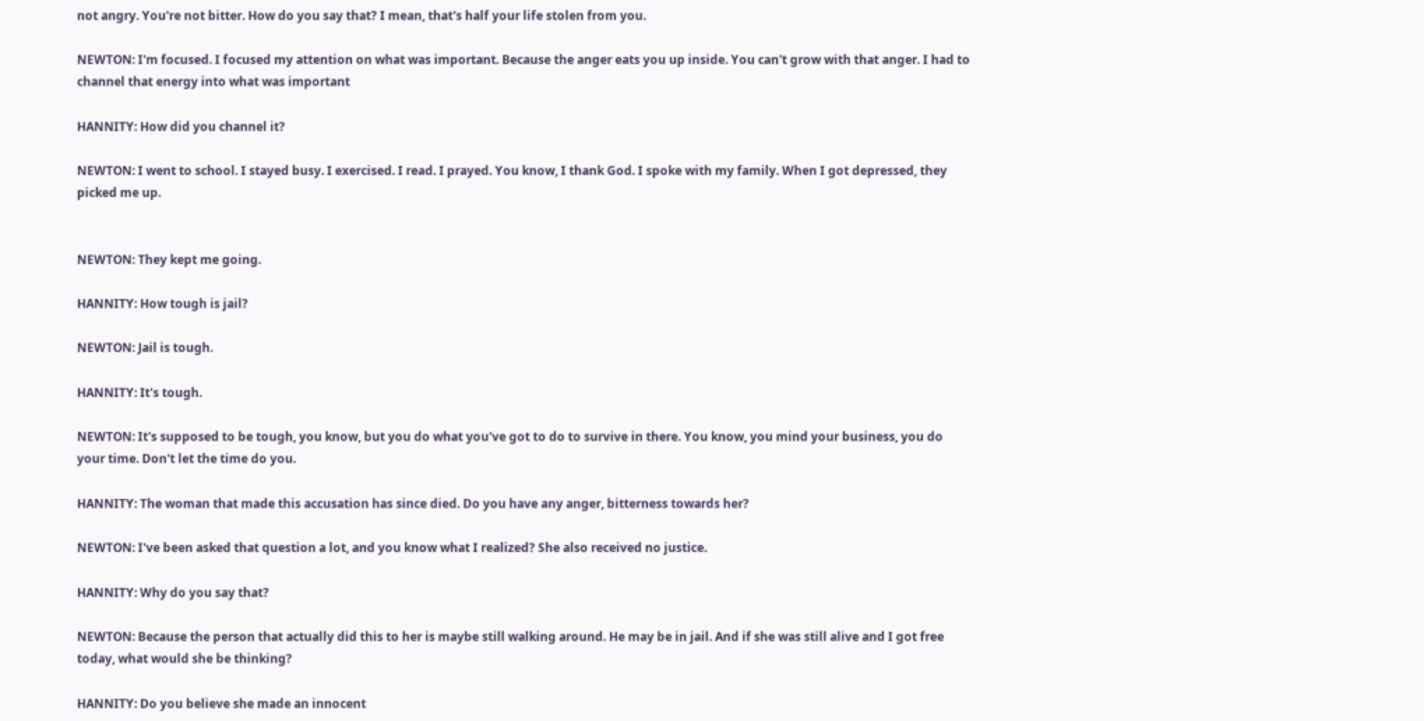not angry. You're not bitter. How do you say that? I mean, that's half your life stolen from you.

NEWTON: I'm focused. I focused my attention on what was important. Because the anger eats you up inside. You can't grow with that anger. I had to channel that energy into what was important

HANNITY: How did you channel it?

NEWTON: I went to school. I stayed busy. I exercised. I read. I prayed. You know, I thank God. I spoke with my family. When I got depressed, they picked me up.


NEWTON: They kept me going.

HANNITY: How tough is jail?

NEWTON: Jail is tough.

HANNITY: It's tough.

NEWTON: It's supposed to be tough, you know, but you do what you've got to do to survive in there. You know, you mind your business, you do your time. Don't let the time do you.

HANNITY: The woman that made this accusation has since died. Do you have any anger, bitterness towards her?

NEWTON: I've been asked that question a lot, and you know what I realized? She also received no justice.

HANNITY: Why do you say that?

NEWTON: Because the person that actually did this to her is maybe still walking around. He may be in jail. And if she was still alive and I got free today, what would she be thinking?

HANNITY: Do you believe she made an innocent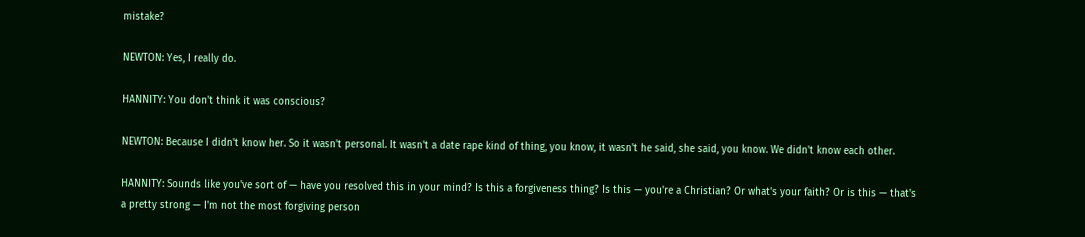mistake?

NEWTON: Yes, I really do.

HANNITY: You don't think it was conscious?

NEWTON: Because I didn't know her. So it wasn't personal. It wasn't a date rape kind of thing, you know, it wasn't he said, she said, you know. We didn't know each other.

HANNITY: Sounds like you've sort of — have you resolved this in your mind? Is this a forgiveness thing? Is this — you're a Christian? Or what's your faith? Or is this — that's a pretty strong — I'm not the most forgiving person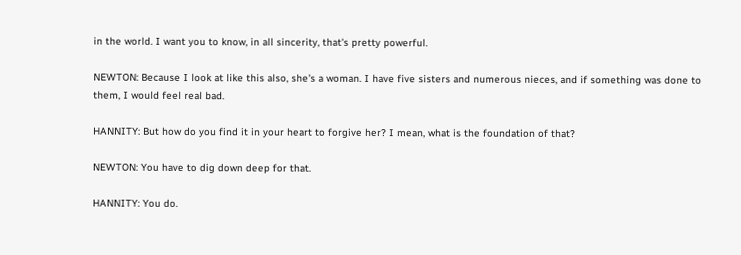in the world. I want you to know, in all sincerity, that's pretty powerful.

NEWTON: Because I look at like this also, she's a woman. I have five sisters and numerous nieces, and if something was done to them, I would feel real bad.

HANNITY: But how do you find it in your heart to forgive her? I mean, what is the foundation of that?

NEWTON: You have to dig down deep for that.

HANNITY: You do.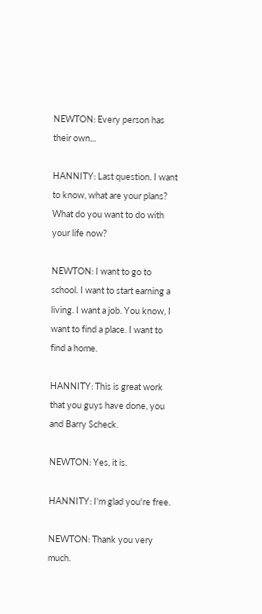NEWTON: Every person has their own...

HANNITY: Last question. I want to know, what are your plans? What do you want to do with your life now?

NEWTON: I want to go to school. I want to start earning a living. I want a job. You know, I want to find a place. I want to find a home.

HANNITY: This is great work that you guys have done, you and Barry Scheck.

NEWTON: Yes, it is.

HANNITY: I'm glad you're free.

NEWTON: Thank you very much.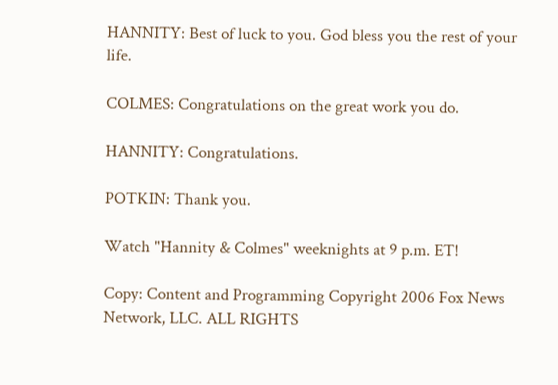HANNITY: Best of luck to you. God bless you the rest of your life.

COLMES: Congratulations on the great work you do.

HANNITY: Congratulations.

POTKIN: Thank you.

Watch "Hannity & Colmes" weeknights at 9 p.m. ET!

Copy: Content and Programming Copyright 2006 Fox News Network, LLC. ALL RIGHTS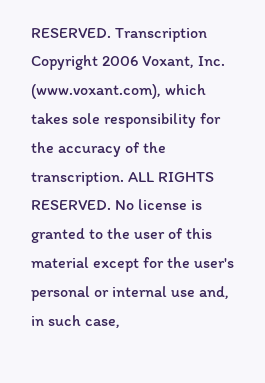RESERVED. Transcription Copyright 2006 Voxant, Inc. (www.voxant.com), which takes sole responsibility for the accuracy of the transcription. ALL RIGHTS RESERVED. No license is granted to the user of this material except for the user's personal or internal use and, in such case,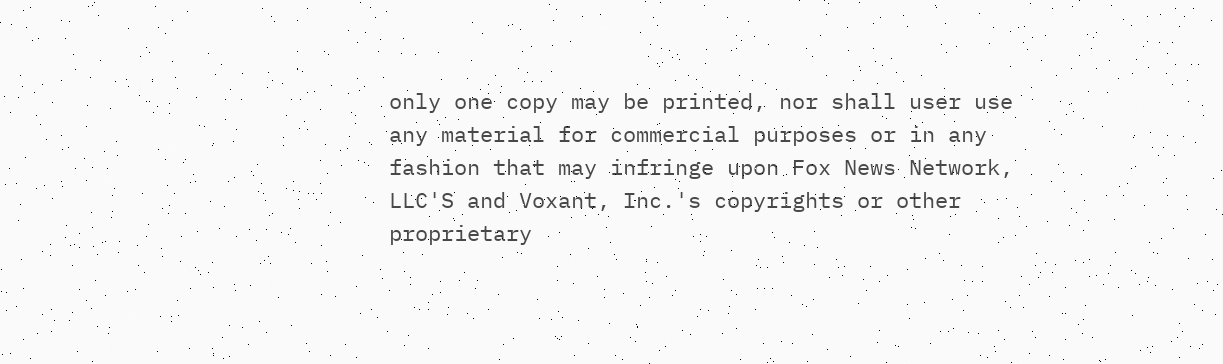only one copy may be printed, nor shall user use any material for commercial purposes or in any fashion that may infringe upon Fox News Network, LLC'S and Voxant, Inc.'s copyrights or other proprietary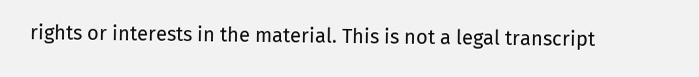rights or interests in the material. This is not a legal transcript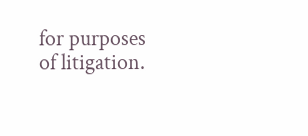for purposes of litigation.